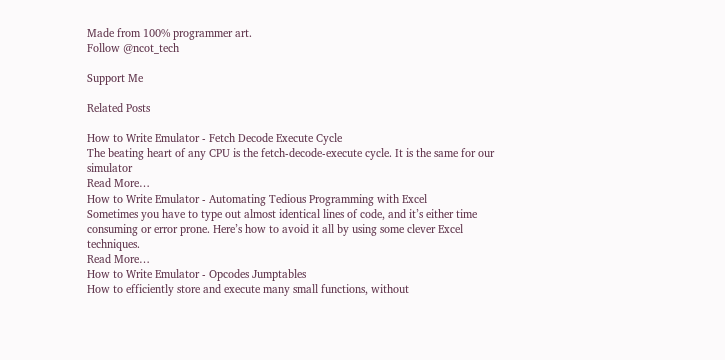Made from 100% programmer art.
Follow @ncot_tech

Support Me

Related Posts

How to Write Emulator - Fetch Decode Execute Cycle
The beating heart of any CPU is the fetch-decode-execute cycle. It is the same for our simulator
Read More…
How to Write Emulator - Automating Tedious Programming with Excel
Sometimes you have to type out almost identical lines of code, and it’s either time consuming or error prone. Here’s how to avoid it all by using some clever Excel techniques.
Read More…
How to Write Emulator - Opcodes Jumptables
How to efficiently store and execute many small functions, without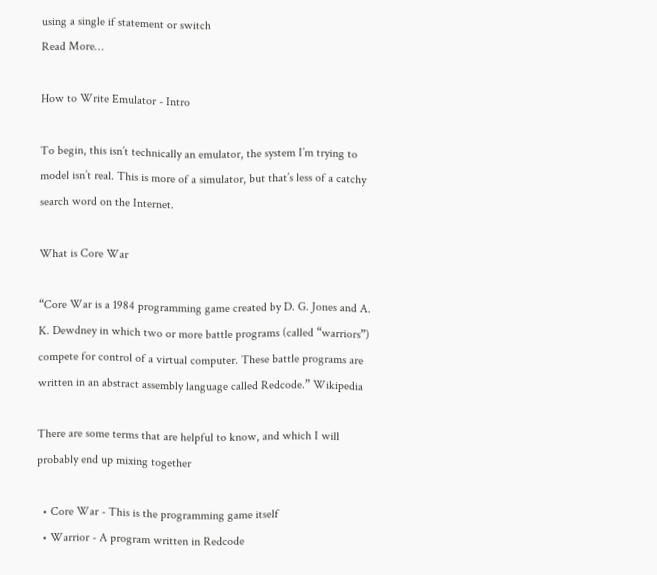using a single if statement or switch
Read More…

How to Write Emulator - Intro

To begin, this isn’t technically an emulator, the system I’m trying to model isn’t real. This is more of a simulator, but that’s less of a catchy search word on the Internet.

What is Core War

“Core War is a 1984 programming game created by D. G. Jones and A. K. Dewdney in which two or more battle programs (called “warriors”) compete for control of a virtual computer. These battle programs are written in an abstract assembly language called Redcode.” Wikipedia

There are some terms that are helpful to know, and which I will probably end up mixing together

  • Core War - This is the programming game itself
  • Warrior - A program written in Redcode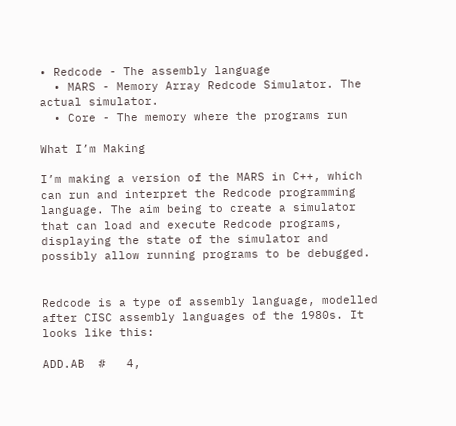• Redcode - The assembly language
  • MARS - Memory Array Redcode Simulator. The actual simulator.
  • Core - The memory where the programs run

What I’m Making

I’m making a version of the MARS in C++, which can run and interpret the Redcode programming language. The aim being to create a simulator that can load and execute Redcode programs, displaying the state of the simulator and possibly allow running programs to be debugged.


Redcode is a type of assembly language, modelled after CISC assembly languages of the 1980s. It looks like this:

ADD.AB  #   4,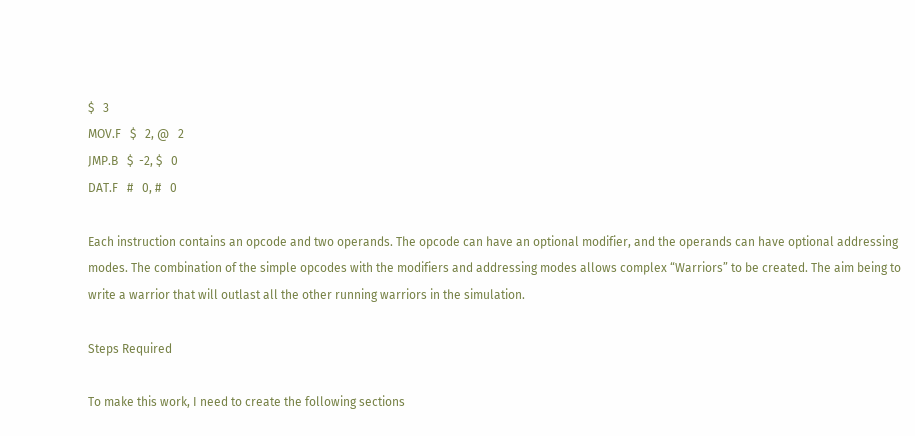$   3
MOV.F   $   2, @   2
JMP.B   $  -2, $   0
DAT.F   #   0, #   0

Each instruction contains an opcode and two operands. The opcode can have an optional modifier, and the operands can have optional addressing modes. The combination of the simple opcodes with the modifiers and addressing modes allows complex “Warriors” to be created. The aim being to write a warrior that will outlast all the other running warriors in the simulation.

Steps Required

To make this work, I need to create the following sections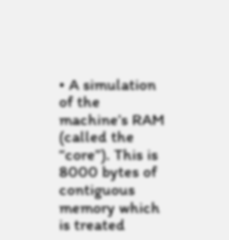• A simulation of the machine’s RAM (called the “core”). This is 8000 bytes of contiguous memory which is treated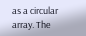as a circular array. The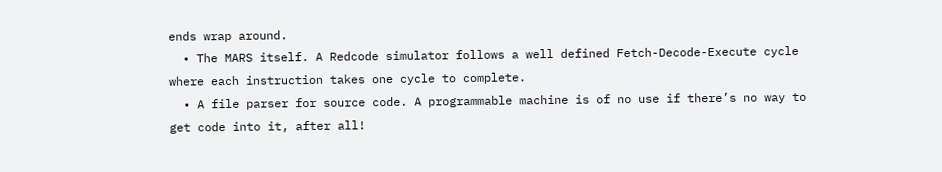ends wrap around.
  • The MARS itself. A Redcode simulator follows a well defined Fetch-Decode-Execute cycle where each instruction takes one cycle to complete.
  • A file parser for source code. A programmable machine is of no use if there’s no way to get code into it, after all!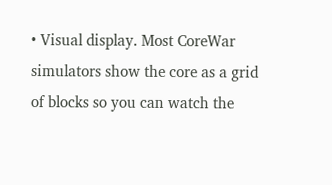• Visual display. Most CoreWar simulators show the core as a grid of blocks so you can watch the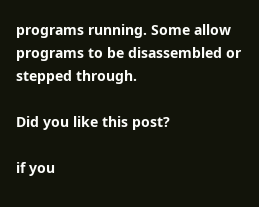programs running. Some allow programs to be disassembled or stepped through.

Did you like this post?

if you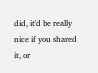did, it'd be really nice if you shared it, or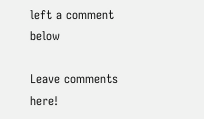left a comment below

Leave comments here!